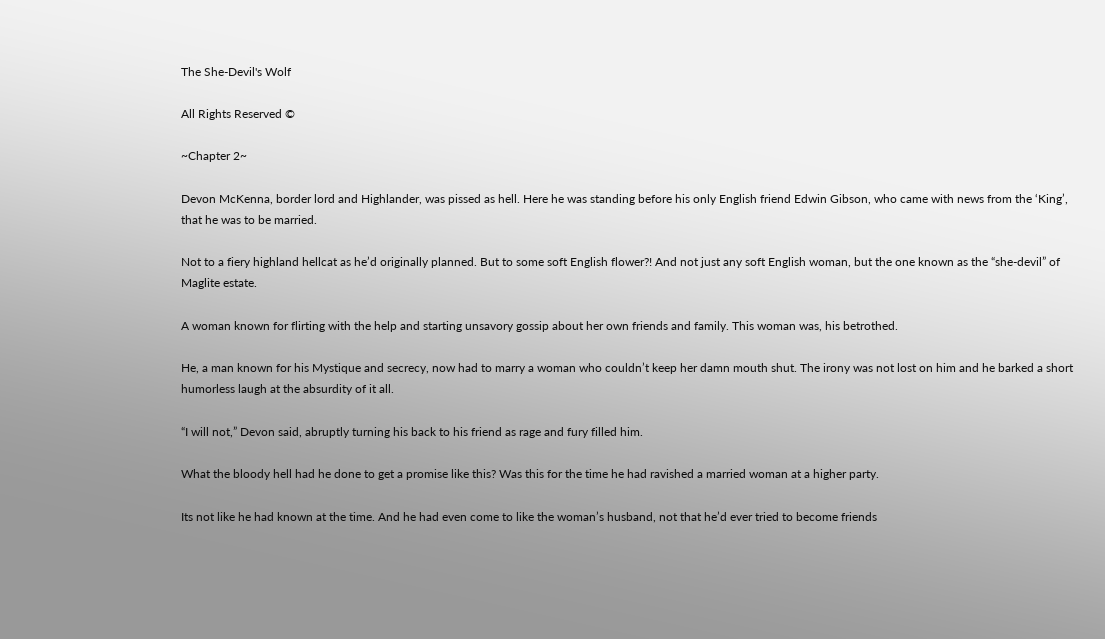The She-Devil's Wolf

All Rights Reserved ©

~Chapter 2~

Devon McKenna, border lord and Highlander, was pissed as hell. Here he was standing before his only English friend Edwin Gibson, who came with news from the ‘King’, that he was to be married.

Not to a fiery highland hellcat as he’d originally planned. But to some soft English flower?! And not just any soft English woman, but the one known as the “she-devil” of Maglite estate.

A woman known for flirting with the help and starting unsavory gossip about her own friends and family. This woman was, his betrothed.

He, a man known for his Mystique and secrecy, now had to marry a woman who couldn’t keep her damn mouth shut. The irony was not lost on him and he barked a short humorless laugh at the absurdity of it all.

“I will not,” Devon said, abruptly turning his back to his friend as rage and fury filled him.

What the bloody hell had he done to get a promise like this? Was this for the time he had ravished a married woman at a higher party.

Its not like he had known at the time. And he had even come to like the woman’s husband, not that he’d ever tried to become friends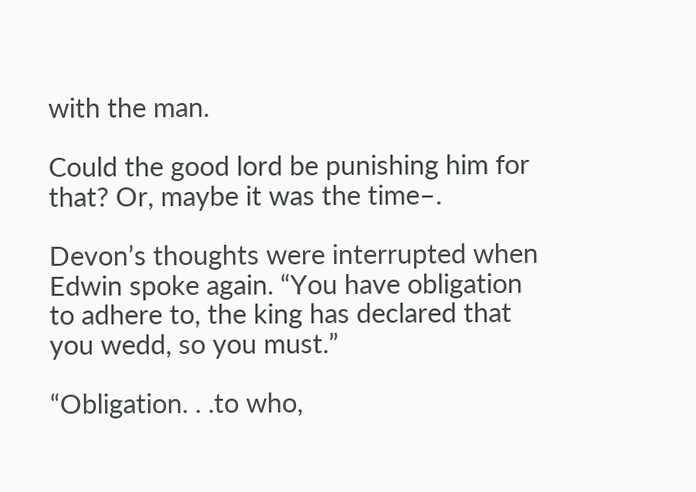with the man.

Could the good lord be punishing him for that? Or, maybe it was the time–.

Devon’s thoughts were interrupted when Edwin spoke again. “You have obligation to adhere to, the king has declared that you wedd, so you must.”

“Obligation. . .to who,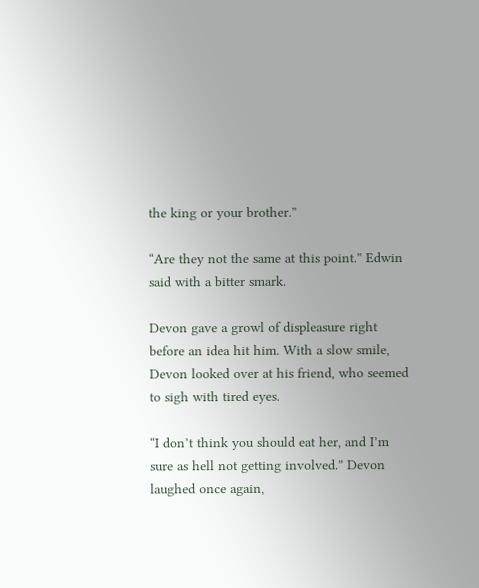the king or your brother.”

“Are they not the same at this point.” Edwin said with a bitter smark.

Devon gave a growl of displeasure right before an idea hit him. With a slow smile, Devon looked over at his friend, who seemed to sigh with tired eyes.

“I don’t think you should eat her, and I’m sure as hell not getting involved.” Devon laughed once again,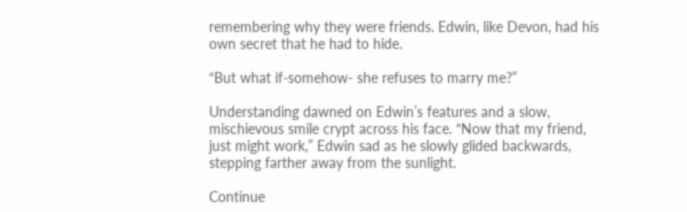remembering why they were friends. Edwin, like Devon, had his own secret that he had to hide.

“But what if-somehow- she refuses to marry me?”

Understanding dawned on Edwin’s features and a slow, mischievous smile crypt across his face. “Now that my friend, just might work,” Edwin sad as he slowly glided backwards, stepping farther away from the sunlight.

Continue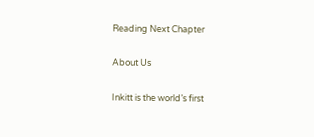Reading Next Chapter

About Us

Inkitt is the world’s first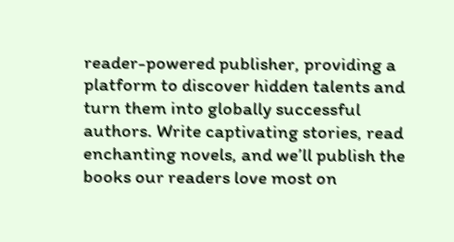reader-powered publisher, providing a platform to discover hidden talents and turn them into globally successful authors. Write captivating stories, read enchanting novels, and we’ll publish the books our readers love most on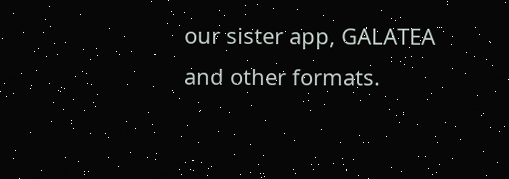our sister app, GALATEA and other formats.